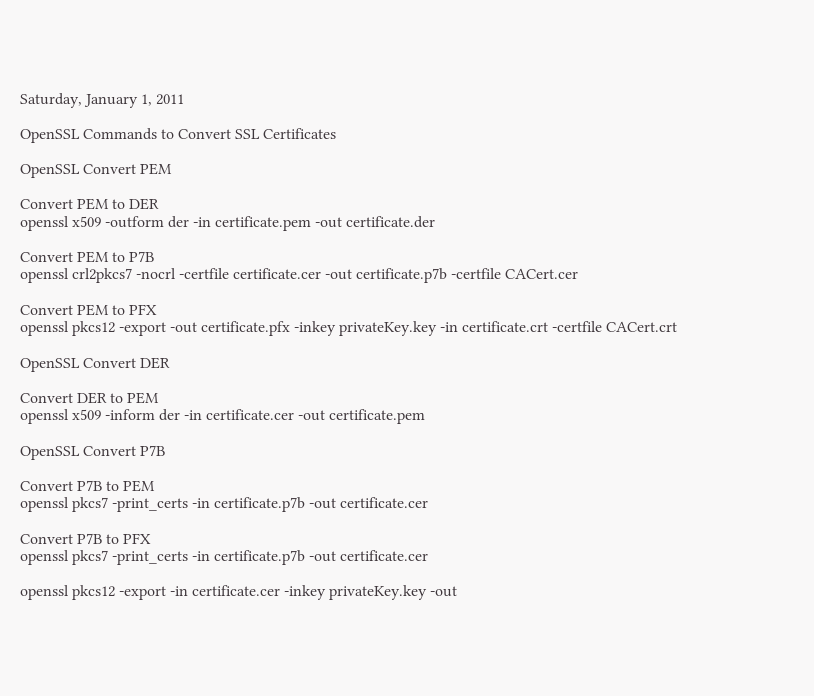Saturday, January 1, 2011

OpenSSL Commands to Convert SSL Certificates

OpenSSL Convert PEM

Convert PEM to DER
openssl x509 -outform der -in certificate.pem -out certificate.der

Convert PEM to P7B
openssl crl2pkcs7 -nocrl -certfile certificate.cer -out certificate.p7b -certfile CACert.cer

Convert PEM to PFX
openssl pkcs12 -export -out certificate.pfx -inkey privateKey.key -in certificate.crt -certfile CACert.crt

OpenSSL Convert DER

Convert DER to PEM
openssl x509 -inform der -in certificate.cer -out certificate.pem

OpenSSL Convert P7B

Convert P7B to PEM
openssl pkcs7 -print_certs -in certificate.p7b -out certificate.cer

Convert P7B to PFX
openssl pkcs7 -print_certs -in certificate.p7b -out certificate.cer

openssl pkcs12 -export -in certificate.cer -inkey privateKey.key -out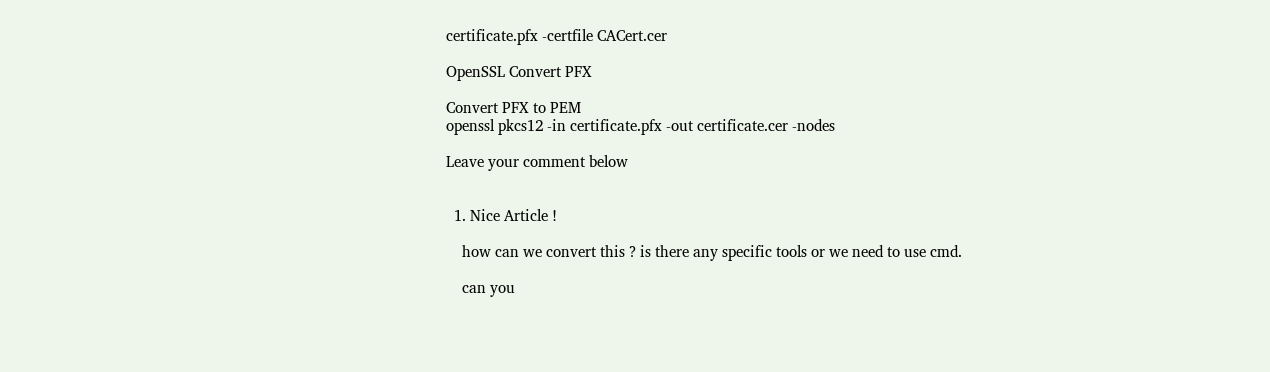certificate.pfx -certfile CACert.cer

OpenSSL Convert PFX

Convert PFX to PEM
openssl pkcs12 -in certificate.pfx -out certificate.cer -nodes

Leave your comment below


  1. Nice Article !

    how can we convert this ? is there any specific tools or we need to use cmd.

    can you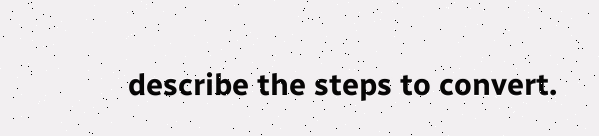describe the steps to convert.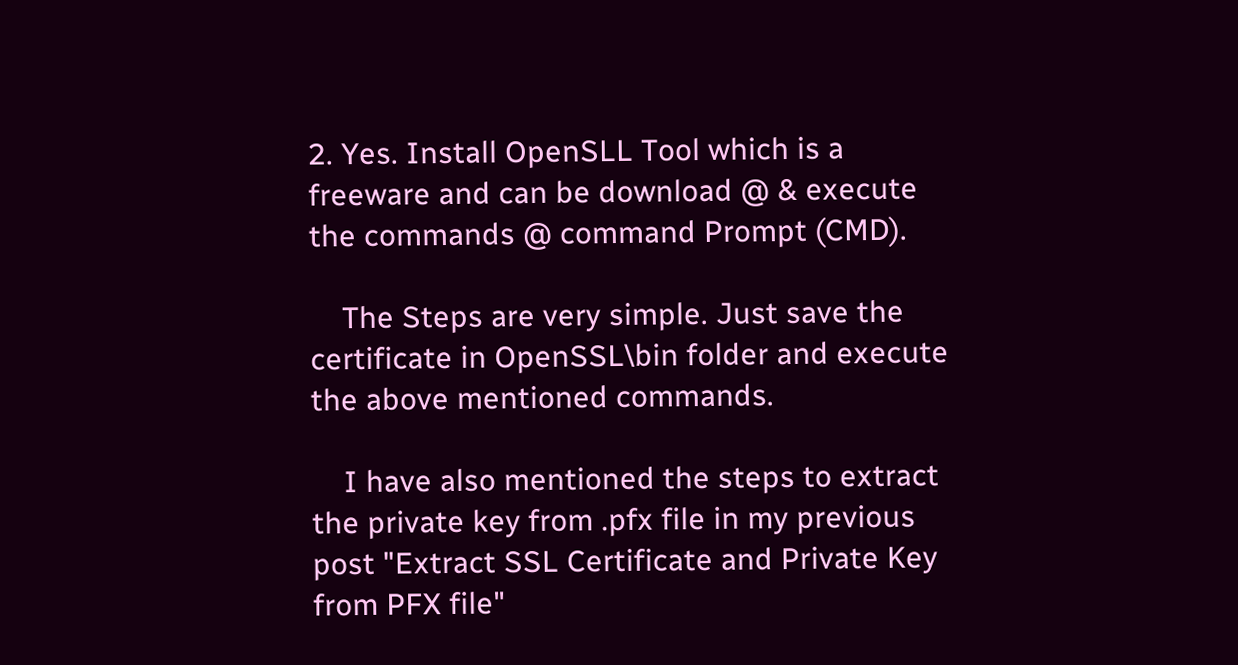2. Yes. Install OpenSLL Tool which is a freeware and can be download @ & execute the commands @ command Prompt (CMD).

    The Steps are very simple. Just save the certificate in OpenSSL\bin folder and execute the above mentioned commands.

    I have also mentioned the steps to extract the private key from .pfx file in my previous post "Extract SSL Certificate and Private Key from PFX file"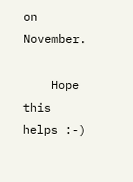on November.

    Hope this helps :-)